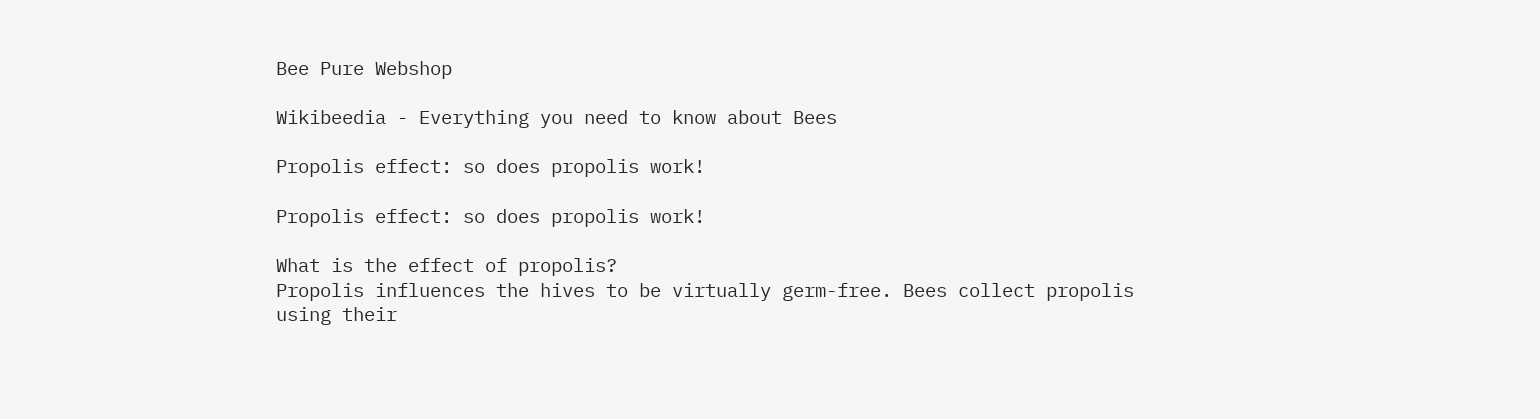Bee Pure Webshop

Wikibeedia - Everything you need to know about Bees

Propolis effect: so does propolis work!

Propolis effect: so does propolis work!

What is the effect of propolis?
Propolis influences the hives to be virtually germ-free. Bees collect propolis using their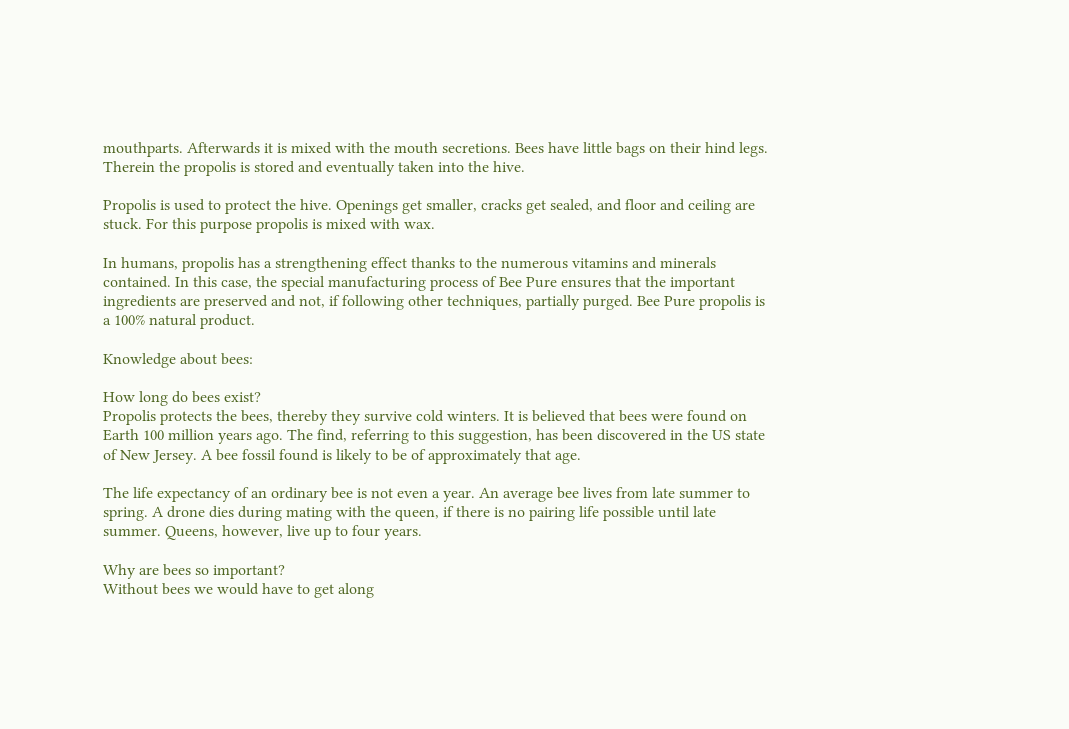mouthparts. Afterwards it is mixed with the mouth secretions. Bees have little bags on their hind legs. Therein the propolis is stored and eventually taken into the hive.

Propolis is used to protect the hive. Openings get smaller, cracks get sealed, and floor and ceiling are stuck. For this purpose propolis is mixed with wax.

In humans, propolis has a strengthening effect thanks to the numerous vitamins and minerals contained. In this case, the special manufacturing process of Bee Pure ensures that the important ingredients are preserved and not, if following other techniques, partially purged. Bee Pure propolis is a 100% natural product.

Knowledge about bees:

How long do bees exist?
Propolis protects the bees, thereby they survive cold winters. It is believed that bees were found on Earth 100 million years ago. The find, referring to this suggestion, has been discovered in the US state of New Jersey. A bee fossil found is likely to be of approximately that age.

The life expectancy of an ordinary bee is not even a year. An average bee lives from late summer to spring. A drone dies during mating with the queen, if there is no pairing life possible until late summer. Queens, however, live up to four years.

Why are bees so important?
Without bees we would have to get along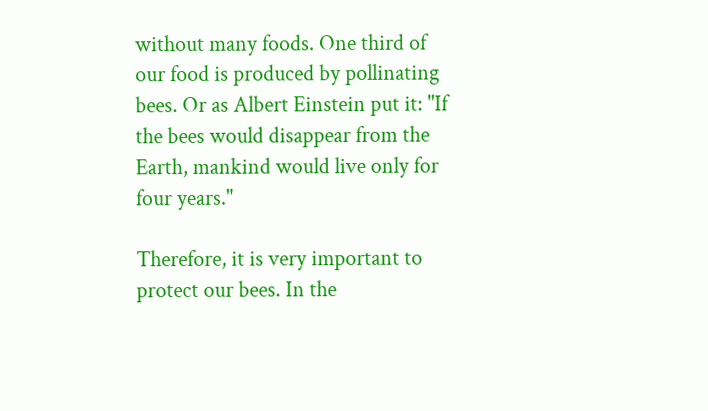without many foods. One third of our food is produced by pollinating bees. Or as Albert Einstein put it: "If the bees would disappear from the Earth, mankind would live only for four years."

Therefore, it is very important to protect our bees. In the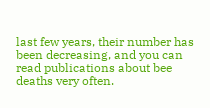last few years, their number has been decreasing, and you can read publications about bee deaths very often.